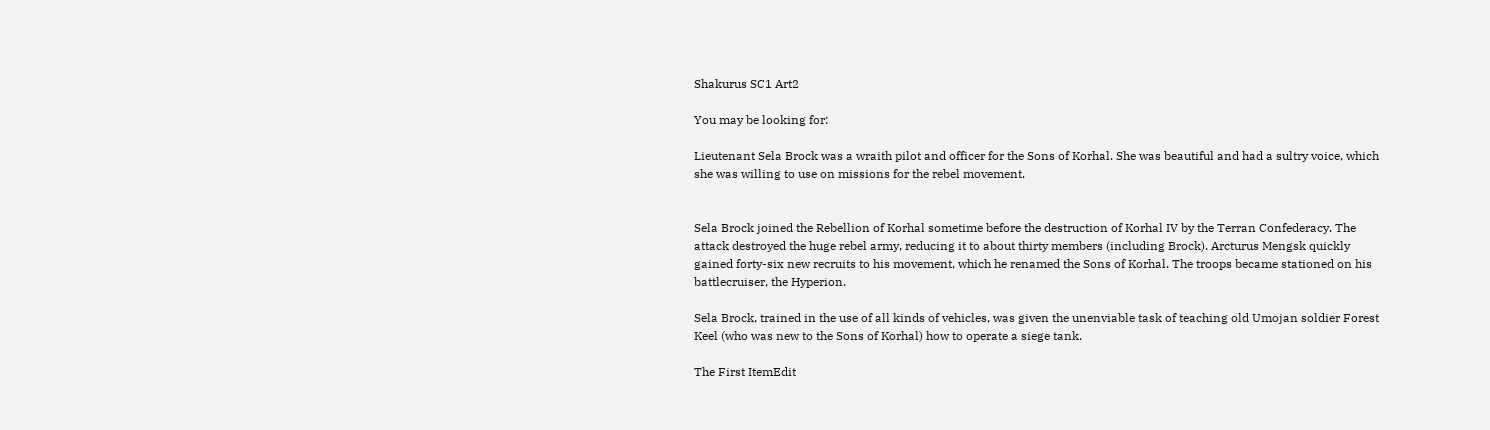Shakurus SC1 Art2

You may be looking for:

Lieutenant Sela Brock was a wraith pilot and officer for the Sons of Korhal. She was beautiful and had a sultry voice, which she was willing to use on missions for the rebel movement.


Sela Brock joined the Rebellion of Korhal sometime before the destruction of Korhal IV by the Terran Confederacy. The attack destroyed the huge rebel army, reducing it to about thirty members (including Brock). Arcturus Mengsk quickly gained forty-six new recruits to his movement, which he renamed the Sons of Korhal. The troops became stationed on his battlecruiser, the Hyperion.

Sela Brock, trained in the use of all kinds of vehicles, was given the unenviable task of teaching old Umojan soldier Forest Keel (who was new to the Sons of Korhal) how to operate a siege tank.

The First ItemEdit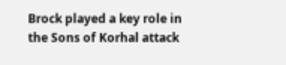Brock played a key role in the Sons of Korhal attack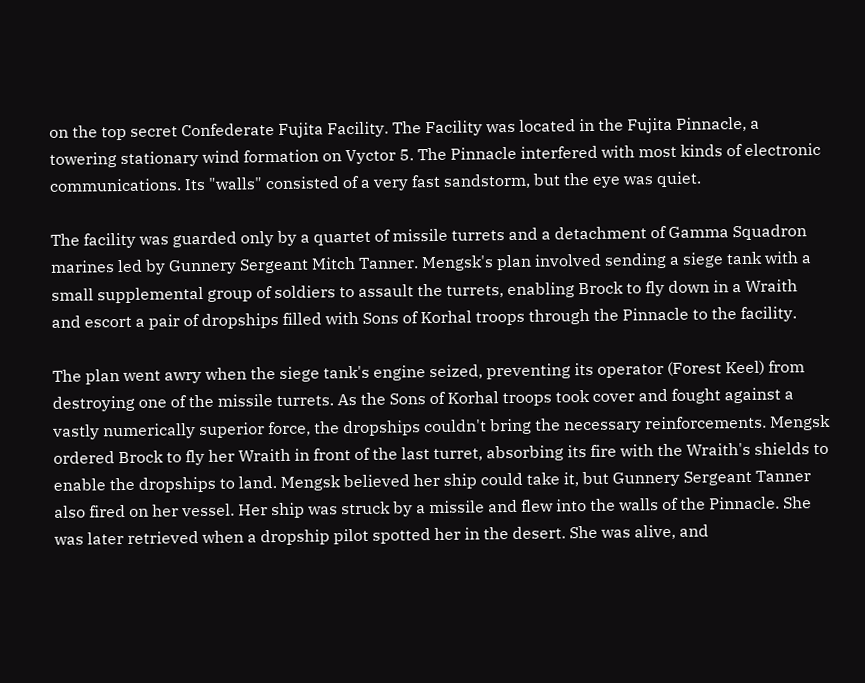on the top secret Confederate Fujita Facility. The Facility was located in the Fujita Pinnacle, a towering stationary wind formation on Vyctor 5. The Pinnacle interfered with most kinds of electronic communications. Its "walls" consisted of a very fast sandstorm, but the eye was quiet.

The facility was guarded only by a quartet of missile turrets and a detachment of Gamma Squadron marines led by Gunnery Sergeant Mitch Tanner. Mengsk's plan involved sending a siege tank with a small supplemental group of soldiers to assault the turrets, enabling Brock to fly down in a Wraith and escort a pair of dropships filled with Sons of Korhal troops through the Pinnacle to the facility.

The plan went awry when the siege tank's engine seized, preventing its operator (Forest Keel) from destroying one of the missile turrets. As the Sons of Korhal troops took cover and fought against a vastly numerically superior force, the dropships couldn't bring the necessary reinforcements. Mengsk ordered Brock to fly her Wraith in front of the last turret, absorbing its fire with the Wraith's shields to enable the dropships to land. Mengsk believed her ship could take it, but Gunnery Sergeant Tanner also fired on her vessel. Her ship was struck by a missile and flew into the walls of the Pinnacle. She was later retrieved when a dropship pilot spotted her in the desert. She was alive, and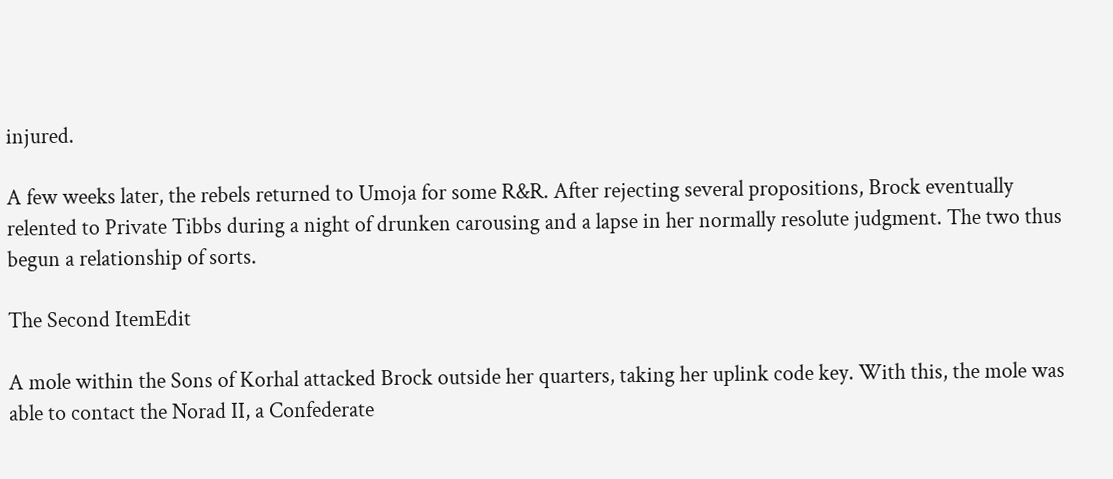injured.

A few weeks later, the rebels returned to Umoja for some R&R. After rejecting several propositions, Brock eventually relented to Private Tibbs during a night of drunken carousing and a lapse in her normally resolute judgment. The two thus begun a relationship of sorts.

The Second ItemEdit

A mole within the Sons of Korhal attacked Brock outside her quarters, taking her uplink code key. With this, the mole was able to contact the Norad II, a Confederate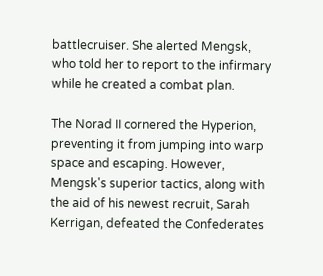battlecruiser. She alerted Mengsk, who told her to report to the infirmary while he created a combat plan.

The Norad II cornered the Hyperion, preventing it from jumping into warp space and escaping. However, Mengsk's superior tactics, along with the aid of his newest recruit, Sarah Kerrigan, defeated the Confederates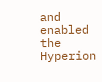and enabled the Hyperion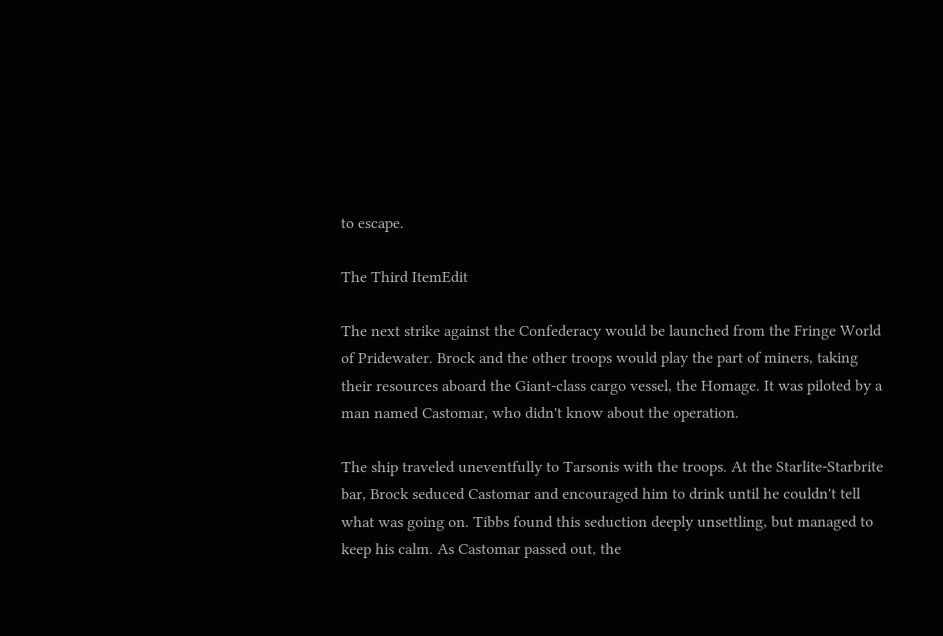to escape.

The Third ItemEdit

The next strike against the Confederacy would be launched from the Fringe World of Pridewater. Brock and the other troops would play the part of miners, taking their resources aboard the Giant-class cargo vessel, the Homage. It was piloted by a man named Castomar, who didn't know about the operation.

The ship traveled uneventfully to Tarsonis with the troops. At the Starlite-Starbrite bar, Brock seduced Castomar and encouraged him to drink until he couldn't tell what was going on. Tibbs found this seduction deeply unsettling, but managed to keep his calm. As Castomar passed out, the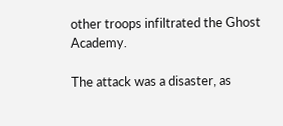other troops infiltrated the Ghost Academy.

The attack was a disaster, as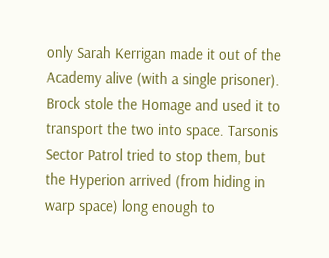only Sarah Kerrigan made it out of the Academy alive (with a single prisoner). Brock stole the Homage and used it to transport the two into space. Tarsonis Sector Patrol tried to stop them, but the Hyperion arrived (from hiding in warp space) long enough to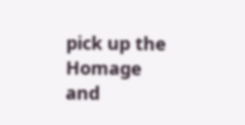pick up the Homage and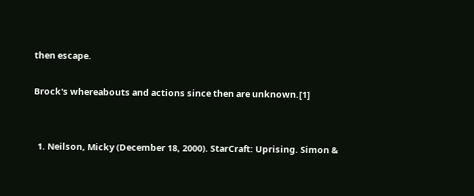then escape.

Brock's whereabouts and actions since then are unknown.[1]


  1. Neilson, Micky (December 18, 2000). StarCraft: Uprising. Simon &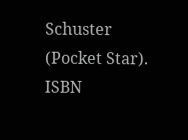Schuster (Pocket Star). ISBN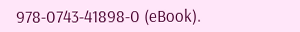978-0743-41898-0 (eBook).